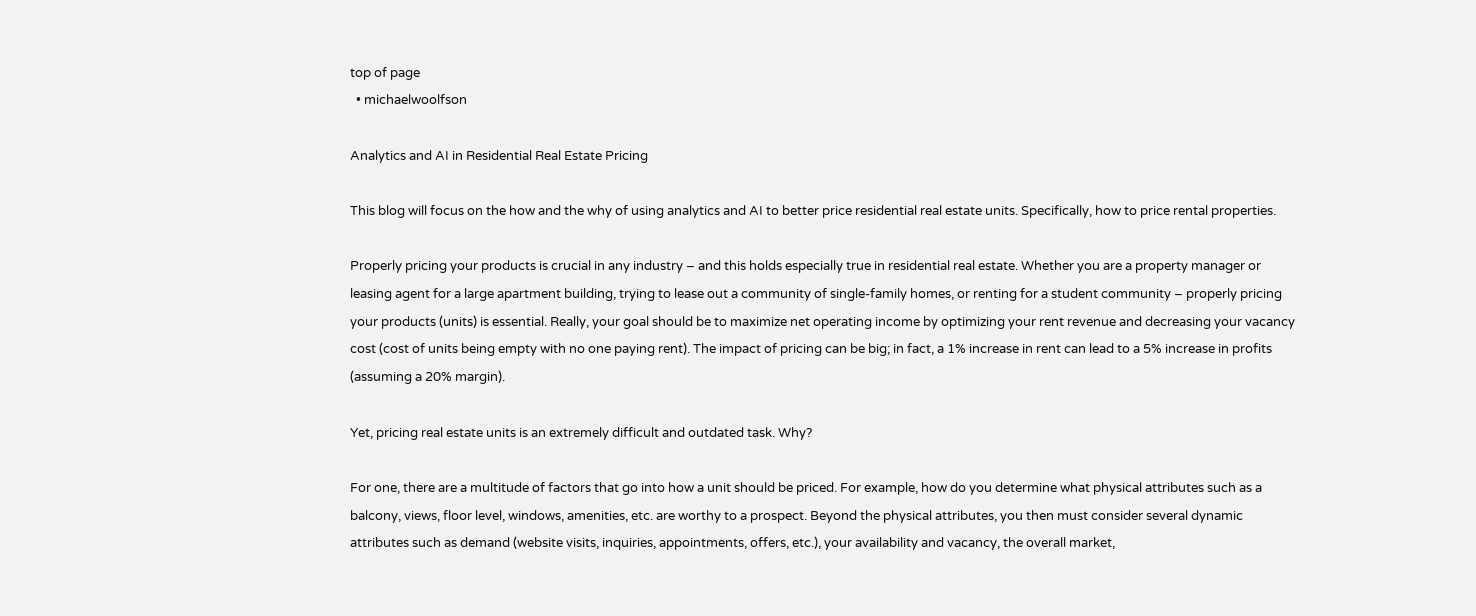top of page
  • michaelwoolfson

Analytics and AI in Residential Real Estate Pricing

This blog will focus on the how and the why of using analytics and AI to better price residential real estate units. Specifically, how to price rental properties.

Properly pricing your products is crucial in any industry – and this holds especially true in residential real estate. Whether you are a property manager or leasing agent for a large apartment building, trying to lease out a community of single-family homes, or renting for a student community – properly pricing your products (units) is essential. Really, your goal should be to maximize net operating income by optimizing your rent revenue and decreasing your vacancy cost (cost of units being empty with no one paying rent). The impact of pricing can be big; in fact, a 1% increase in rent can lead to a 5% increase in profits (assuming a 20% margin).

Yet, pricing real estate units is an extremely difficult and outdated task. Why?

For one, there are a multitude of factors that go into how a unit should be priced. For example, how do you determine what physical attributes such as a balcony, views, floor level, windows, amenities, etc. are worthy to a prospect. Beyond the physical attributes, you then must consider several dynamic attributes such as demand (website visits, inquiries, appointments, offers, etc.), your availability and vacancy, the overall market,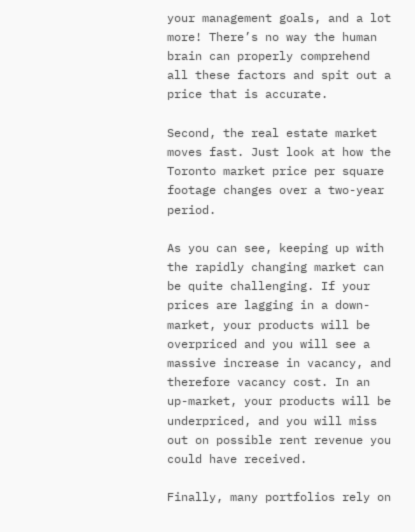your management goals, and a lot more! There’s no way the human brain can properly comprehend all these factors and spit out a price that is accurate.

Second, the real estate market moves fast. Just look at how the Toronto market price per square footage changes over a two-year period.

As you can see, keeping up with the rapidly changing market can be quite challenging. If your prices are lagging in a down-market, your products will be overpriced and you will see a massive increase in vacancy, and therefore vacancy cost. In an up-market, your products will be underpriced, and you will miss out on possible rent revenue you could have received.

Finally, many portfolios rely on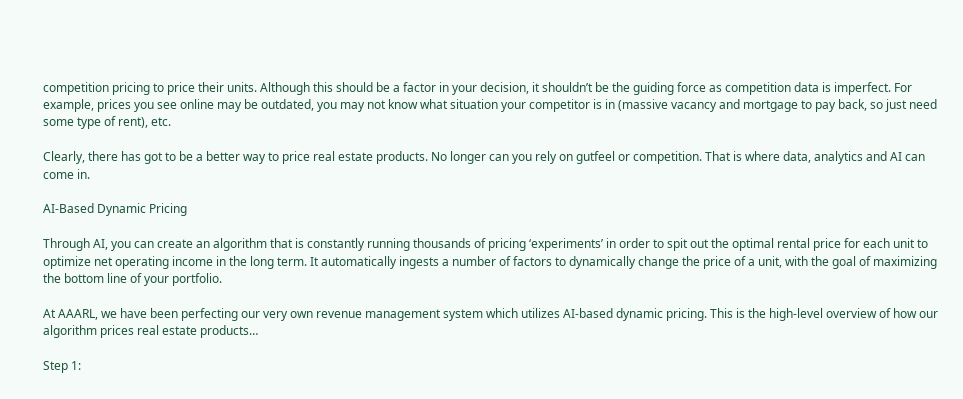competition pricing to price their units. Although this should be a factor in your decision, it shouldn’t be the guiding force as competition data is imperfect. For example, prices you see online may be outdated, you may not know what situation your competitor is in (massive vacancy and mortgage to pay back, so just need some type of rent), etc.

Clearly, there has got to be a better way to price real estate products. No longer can you rely on gutfeel or competition. That is where data, analytics and AI can come in.

AI-Based Dynamic Pricing

Through AI, you can create an algorithm that is constantly running thousands of pricing ‘experiments’ in order to spit out the optimal rental price for each unit to optimize net operating income in the long term. It automatically ingests a number of factors to dynamically change the price of a unit, with the goal of maximizing the bottom line of your portfolio.

At AAARL, we have been perfecting our very own revenue management system which utilizes AI-based dynamic pricing. This is the high-level overview of how our algorithm prices real estate products…

Step 1: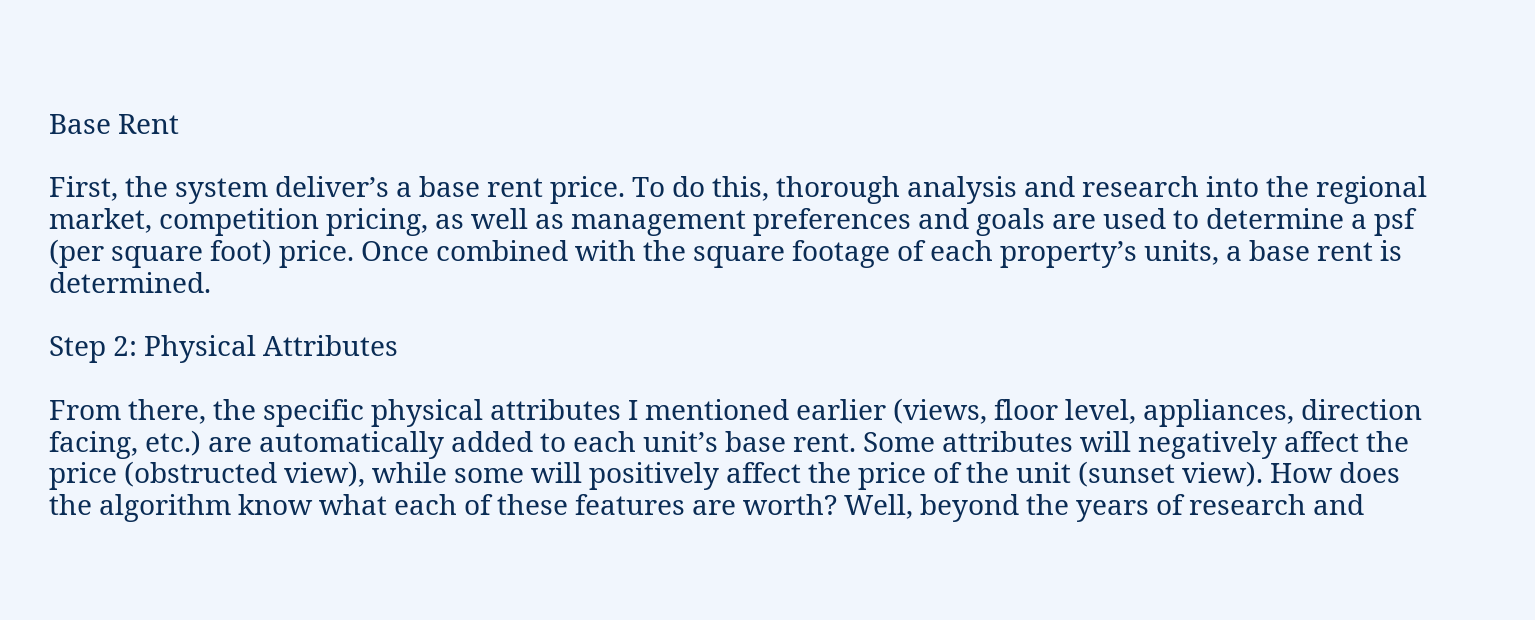Base Rent

First, the system deliver’s a base rent price. To do this, thorough analysis and research into the regional market, competition pricing, as well as management preferences and goals are used to determine a psf (per square foot) price. Once combined with the square footage of each property’s units, a base rent is determined.

Step 2: Physical Attributes

From there, the specific physical attributes I mentioned earlier (views, floor level, appliances, direction facing, etc.) are automatically added to each unit’s base rent. Some attributes will negatively affect the price (obstructed view), while some will positively affect the price of the unit (sunset view). How does the algorithm know what each of these features are worth? Well, beyond the years of research and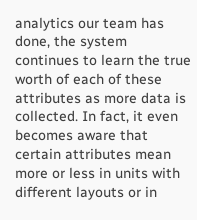analytics our team has done, the system continues to learn the true worth of each of these attributes as more data is collected. In fact, it even becomes aware that certain attributes mean more or less in units with different layouts or in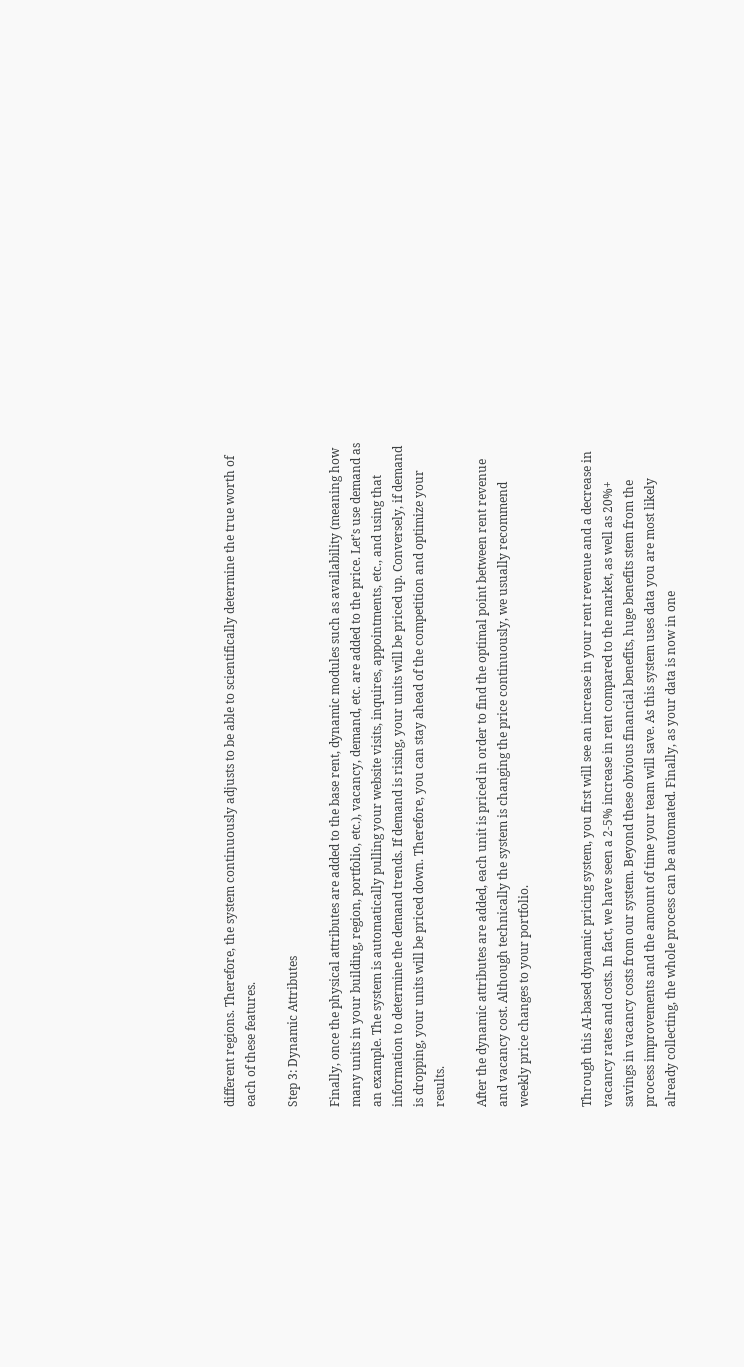different regions. Therefore, the system continuously adjusts to be able to scientifically determine the true worth of each of these features.

Step 3: Dynamic Attributes

Finally, once the physical attributes are added to the base rent, dynamic modules such as availability (meaning how many units in your building, region, portfolio, etc.), vacancy, demand, etc. are added to the price. Let’s use demand as an example. The system is automatically pulling your website visits, inquires, appointments, etc., and using that information to determine the demand trends. If demand is rising, your units will be priced up. Conversely, if demand is dropping, your units will be priced down. Therefore, you can stay ahead of the competition and optimize your results.

After the dynamic attributes are added, each unit is priced in order to find the optimal point between rent revenue and vacancy cost. Although technically the system is changing the price continuously, we usually recommend weekly price changes to your portfolio.


Through this AI-based dynamic pricing system, you first will see an increase in your rent revenue and a decrease in vacancy rates and costs. In fact, we have seen a 2-5% increase in rent compared to the market, as well as 20%+ savings in vacancy costs from our system. Beyond these obvious financial benefits, huge benefits stem from the process improvements and the amount of time your team will save. As this system uses data you are most likely already collecting, the whole process can be automated. Finally, as your data is now in one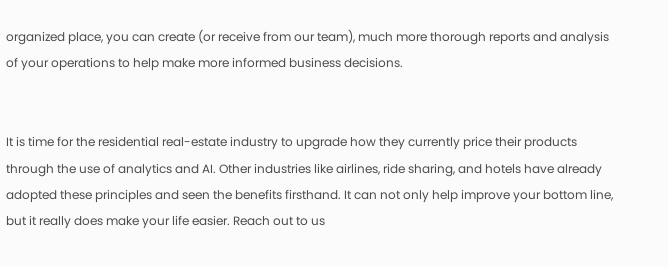organized place, you can create (or receive from our team), much more thorough reports and analysis of your operations to help make more informed business decisions.


It is time for the residential real-estate industry to upgrade how they currently price their products through the use of analytics and AI. Other industries like airlines, ride sharing, and hotels have already adopted these principles and seen the benefits firsthand. It can not only help improve your bottom line, but it really does make your life easier. Reach out to us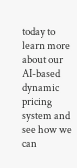today to learn more about our AI-based dynamic pricing system and see how we can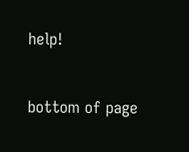help!


bottom of page